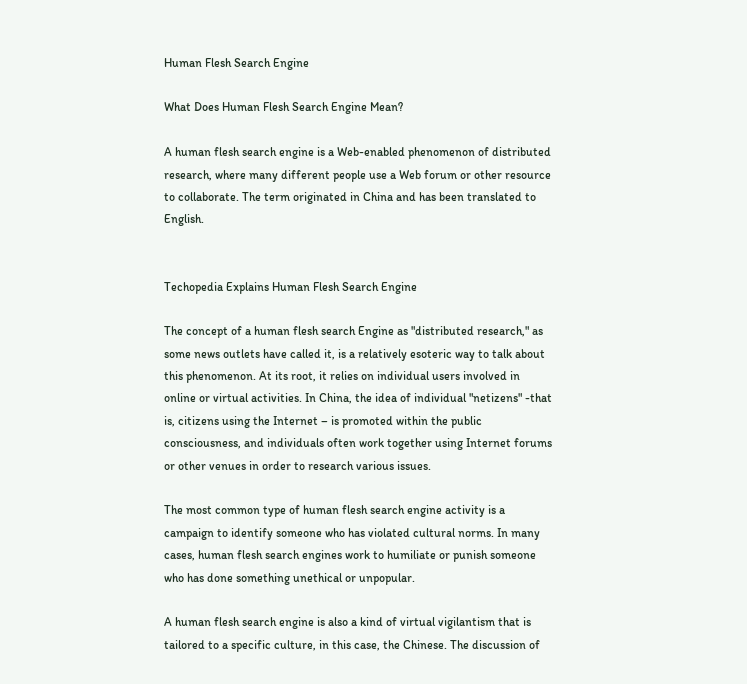Human Flesh Search Engine

What Does Human Flesh Search Engine Mean?

A human flesh search engine is a Web-enabled phenomenon of distributed research, where many different people use a Web forum or other resource to collaborate. The term originated in China and has been translated to English.


Techopedia Explains Human Flesh Search Engine

The concept of a human flesh search Engine as "distributed research," as some news outlets have called it, is a relatively esoteric way to talk about this phenomenon. At its root, it relies on individual users involved in online or virtual activities. In China, the idea of individual "netizens" -that is, citizens using the Internet – is promoted within the public consciousness, and individuals often work together using Internet forums or other venues in order to research various issues.

The most common type of human flesh search engine activity is a campaign to identify someone who has violated cultural norms. In many cases, human flesh search engines work to humiliate or punish someone who has done something unethical or unpopular.

A human flesh search engine is also a kind of virtual vigilantism that is tailored to a specific culture, in this case, the Chinese. The discussion of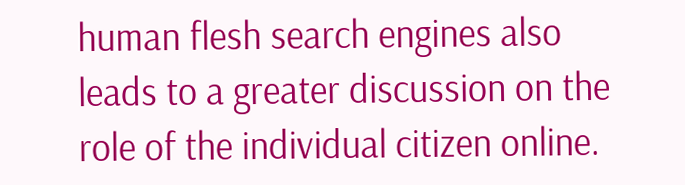human flesh search engines also leads to a greater discussion on the role of the individual citizen online.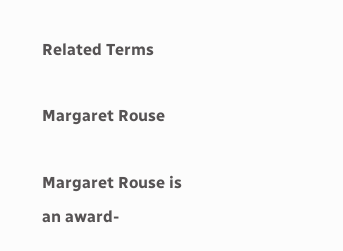Related Terms

Margaret Rouse

Margaret Rouse is an award-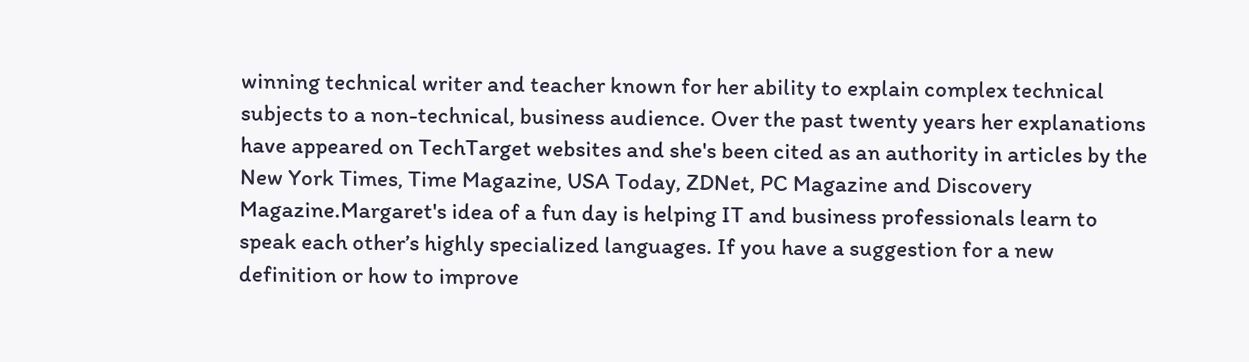winning technical writer and teacher known for her ability to explain complex technical subjects to a non-technical, business audience. Over the past twenty years her explanations have appeared on TechTarget websites and she's been cited as an authority in articles by the New York Times, Time Magazine, USA Today, ZDNet, PC Magazine and Discovery Magazine.Margaret's idea of a fun day is helping IT and business professionals learn to speak each other’s highly specialized languages. If you have a suggestion for a new definition or how to improve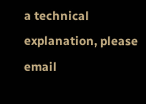a technical explanation, please email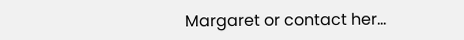Margaret or contact her…